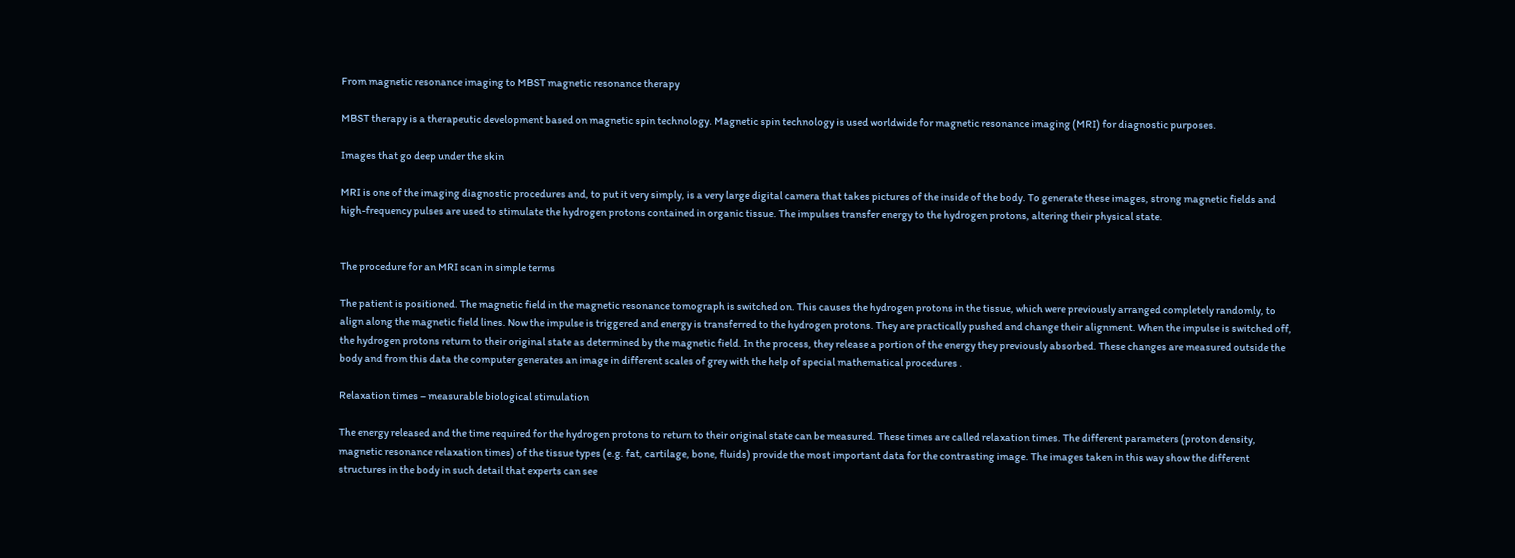From magnetic resonance imaging to MBST magnetic resonance therapy

MBST therapy is a therapeutic development based on magnetic spin technology. Magnetic spin technology is used worldwide for magnetic resonance imaging (MRI) for diagnostic purposes.

Images that go deep under the skin

MRI is one of the imaging diagnostic procedures and, to put it very simply, is a very large digital camera that takes pictures of the inside of the body. To generate these images, strong magnetic fields and high-frequency pulses are used to stimulate the hydrogen protons contained in organic tissue. The impulses transfer energy to the hydrogen protons, altering their physical state.


The procedure for an MRI scan in simple terms

The patient is positioned. The magnetic field in the magnetic resonance tomograph is switched on. This causes the hydrogen protons in the tissue, which were previously arranged completely randomly, to align along the magnetic field lines. Now the impulse is triggered and energy is transferred to the hydrogen protons. They are practically pushed and change their alignment. When the impulse is switched off, the hydrogen protons return to their original state as determined by the magnetic field. In the process, they release a portion of the energy they previously absorbed. These changes are measured outside the body and from this data the computer generates an image in different scales of grey with the help of special mathematical procedures .

Relaxation times – measurable biological stimulation

The energy released and the time required for the hydrogen protons to return to their original state can be measured. These times are called relaxation times. The different parameters (proton density, magnetic resonance relaxation times) of the tissue types (e.g. fat, cartilage, bone, fluids) provide the most important data for the contrasting image. The images taken in this way show the different structures in the body in such detail that experts can see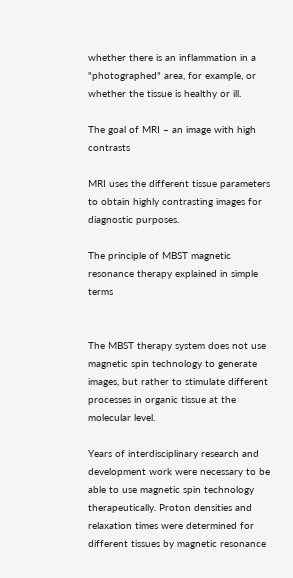whether there is an inflammation in a "photographed" area, for example, or whether the tissue is healthy or ill.

The goal of MRI – an image with high contrasts

MRI uses the different tissue parameters to obtain highly contrasting images for diagnostic purposes.

The principle of MBST magnetic resonance therapy explained in simple terms


The MBST therapy system does not use magnetic spin technology to generate images, but rather to stimulate different processes in organic tissue at the molecular level.

Years of interdisciplinary research and development work were necessary to be able to use magnetic spin technology therapeutically. Proton densities and relaxation times were determined for different tissues by magnetic resonance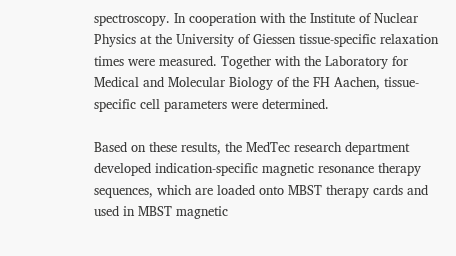spectroscopy. In cooperation with the Institute of Nuclear Physics at the University of Giessen tissue-specific relaxation times were measured. Together with the Laboratory for Medical and Molecular Biology of the FH Aachen, tissue-specific cell parameters were determined.

Based on these results, the MedTec research department developed indication-specific magnetic resonance therapy sequences, which are loaded onto MBST therapy cards and used in MBST magnetic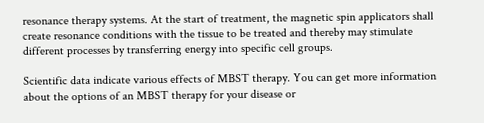resonance therapy systems. At the start of treatment, the magnetic spin applicators shall create resonance conditions with the tissue to be treated and thereby may stimulate different processes by transferring energy into specific cell groups.

Scientific data indicate various effects of MBST therapy. You can get more information about the options of an MBST therapy for your disease or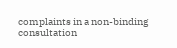complaints in a non-binding consultation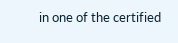in one of the certified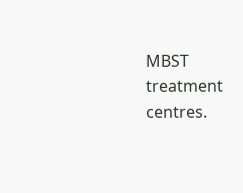MBST treatment centres.